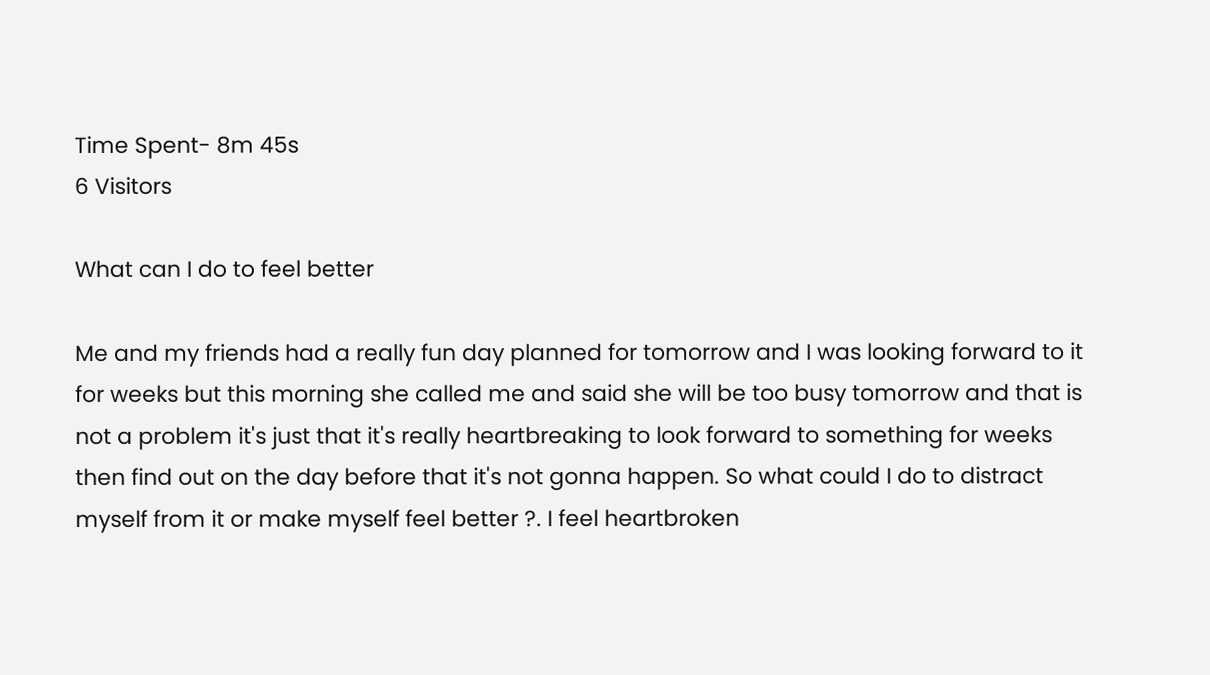Time Spent- 8m 45s
6 Visitors

What can I do to feel better

Me and my friends had a really fun day planned for tomorrow and I was looking forward to it for weeks but this morning she called me and said she will be too busy tomorrow and that is not a problem it's just that it's really heartbreaking to look forward to something for weeks then find out on the day before that it's not gonna happen. So what could I do to distract myself from it or make myself feel better ?. I feel heartbroken